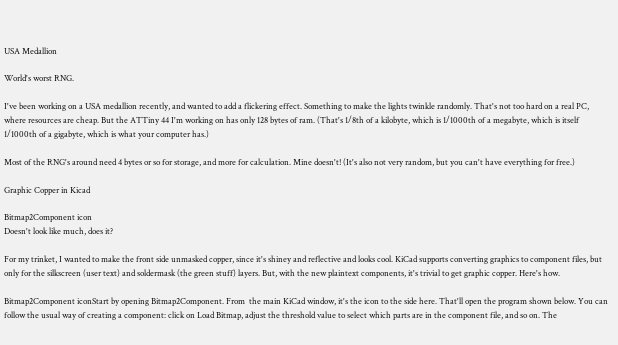USA Medallion

World's worst RNG.

I've been working on a USA medallion recently, and wanted to add a flickering effect. Something to make the lights twinkle randomly. That's not too hard on a real PC, where resources are cheap. But the ATTiny 44 I'm working on has only 128 bytes of ram. (That's 1/8th of a kilobyte, which is 1/1000th of a megabyte, which is itself 1/1000th of a gigabyte, which is what your computer has.)

Most of the RNG's around need 4 bytes or so for storage, and more for calculation. Mine doesn't! (It's also not very random, but you can't have everything for free.)

Graphic Copper in Kicad

Bitmap2Component icon
Doesn't look like much, does it?

For my trinket, I wanted to make the front side unmasked copper, since it's shiney and reflective and looks cool. KiCad supports converting graphics to component files, but only for the silkscreen (user text) and soldermask (the green stuff) layers. But, with the new plaintext components, it's trivial to get graphic copper. Here's how.

Bitmap2Component iconStart by opening Bitmap2Component. From  the main KiCad window, it's the icon to the side here. That'll open the program shown below. You can follow the usual way of creating a component: click on Load Bitmap, adjust the threshold value to select which parts are in the component file, and so on. The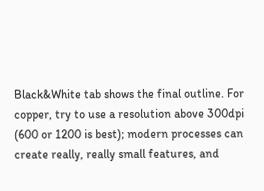Black&White tab shows the final outline. For copper, try to use a resolution above 300dpi (600 or 1200 is best); modern processes can create really, really small features, and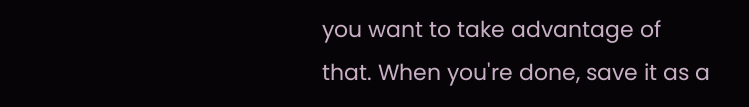you want to take advantage of that. When you're done, save it as a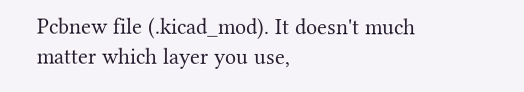Pcbnew file (.kicad_mod). It doesn't much matter which layer you use,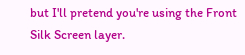but I'll pretend you're using the Front Silk Screen layer.